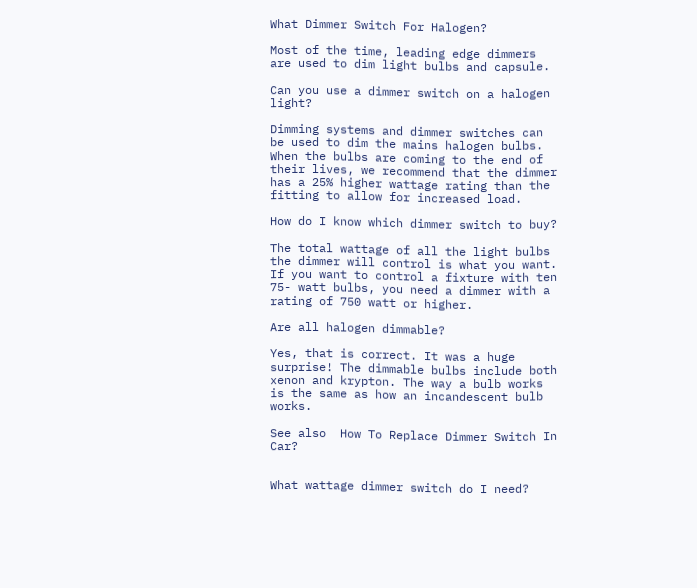What Dimmer Switch For Halogen?

Most of the time, leading edge dimmers are used to dim light bulbs and capsule.

Can you use a dimmer switch on a halogen light?

Dimming systems and dimmer switches can be used to dim the mains halogen bulbs. When the bulbs are coming to the end of their lives, we recommend that the dimmer has a 25% higher wattage rating than the fitting to allow for increased load.

How do I know which dimmer switch to buy?

The total wattage of all the light bulbs the dimmer will control is what you want. If you want to control a fixture with ten 75- watt bulbs, you need a dimmer with a rating of 750 watt or higher.

Are all halogen dimmable?

Yes, that is correct. It was a huge surprise! The dimmable bulbs include both xenon and krypton. The way a bulb works is the same as how an incandescent bulb works.

See also  How To Replace Dimmer Switch In Car?


What wattage dimmer switch do I need?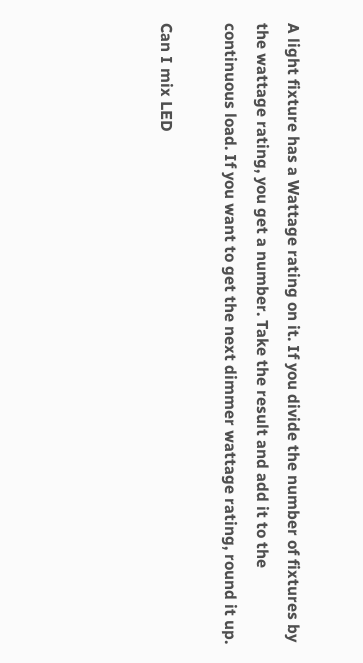A light fixture has a Wattage rating on it. If you divide the number of fixtures by the wattage rating, you get a number. Take the result and add it to the continuous load. If you want to get the next dimmer wattage rating, round it up.

Can I mix LED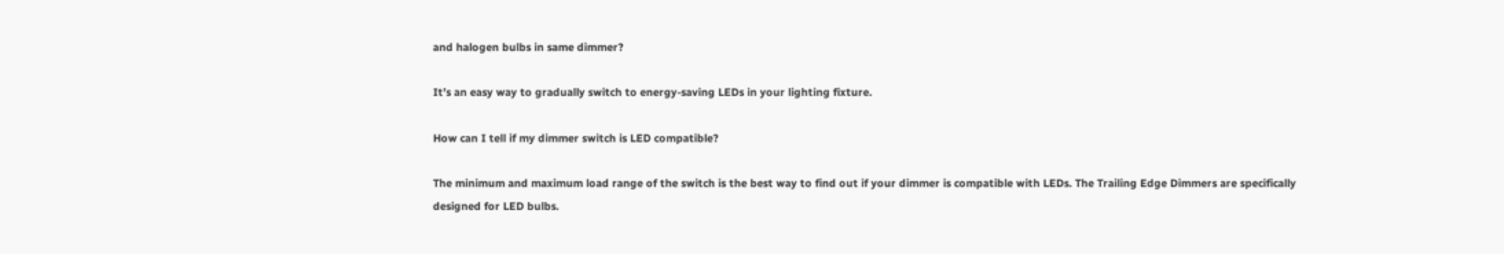and halogen bulbs in same dimmer?

It’s an easy way to gradually switch to energy-saving LEDs in your lighting fixture.

How can I tell if my dimmer switch is LED compatible?

The minimum and maximum load range of the switch is the best way to find out if your dimmer is compatible with LEDs. The Trailing Edge Dimmers are specifically designed for LED bulbs.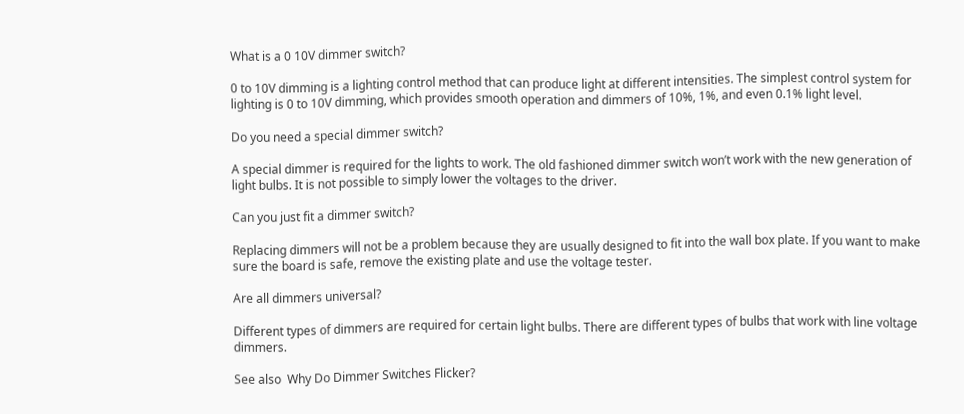What is a 0 10V dimmer switch?

0 to 10V dimming is a lighting control method that can produce light at different intensities. The simplest control system for lighting is 0 to 10V dimming, which provides smooth operation and dimmers of 10%, 1%, and even 0.1% light level.

Do you need a special dimmer switch?

A special dimmer is required for the lights to work. The old fashioned dimmer switch won’t work with the new generation of light bulbs. It is not possible to simply lower the voltages to the driver.

Can you just fit a dimmer switch?

Replacing dimmers will not be a problem because they are usually designed to fit into the wall box plate. If you want to make sure the board is safe, remove the existing plate and use the voltage tester.

Are all dimmers universal?

Different types of dimmers are required for certain light bulbs. There are different types of bulbs that work with line voltage dimmers.

See also  Why Do Dimmer Switches Flicker?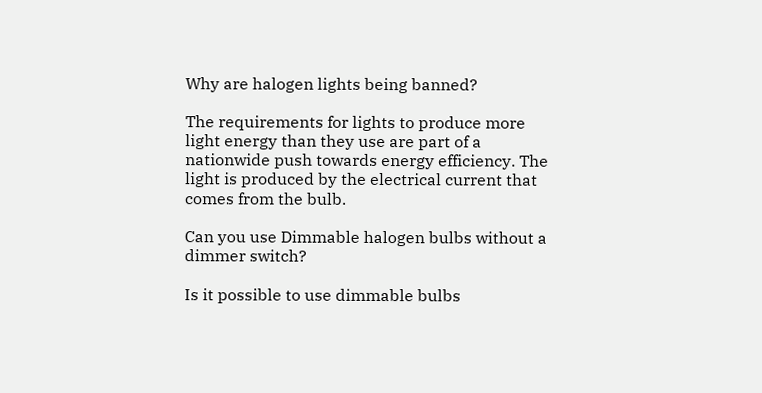Why are halogen lights being banned?

The requirements for lights to produce more light energy than they use are part of a nationwide push towards energy efficiency. The light is produced by the electrical current that comes from the bulb.

Can you use Dimmable halogen bulbs without a dimmer switch?

Is it possible to use dimmable bulbs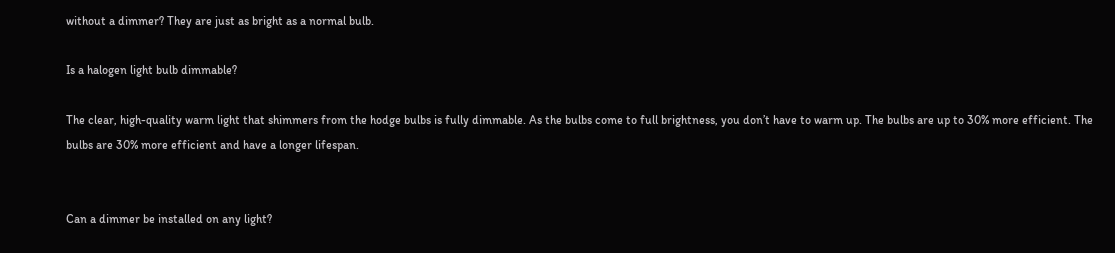without a dimmer? They are just as bright as a normal bulb.

Is a halogen light bulb dimmable?

The clear, high-quality warm light that shimmers from the hodge bulbs is fully dimmable. As the bulbs come to full brightness, you don’t have to warm up. The bulbs are up to 30% more efficient. The bulbs are 30% more efficient and have a longer lifespan.


Can a dimmer be installed on any light?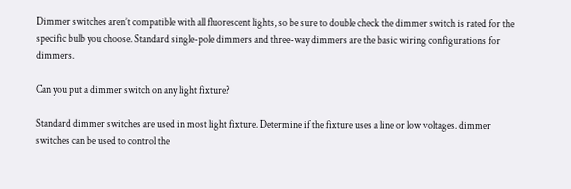Dimmer switches aren’t compatible with all fluorescent lights, so be sure to double check the dimmer switch is rated for the specific bulb you choose. Standard single-pole dimmers and three-way dimmers are the basic wiring configurations for dimmers.

Can you put a dimmer switch on any light fixture?

Standard dimmer switches are used in most light fixture. Determine if the fixture uses a line or low voltages. dimmer switches can be used to control the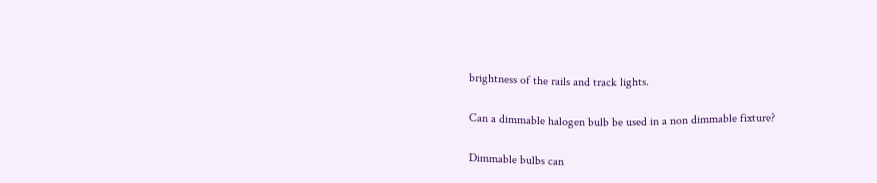brightness of the rails and track lights.

Can a dimmable halogen bulb be used in a non dimmable fixture?

Dimmable bulbs can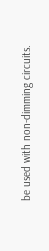be used with non-dimming circuits.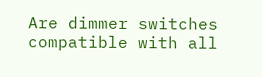Are dimmer switches compatible with all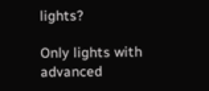lights?

Only lights with advanced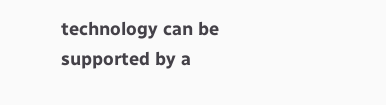technology can be supported by a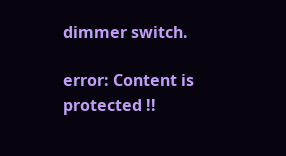dimmer switch.

error: Content is protected !!